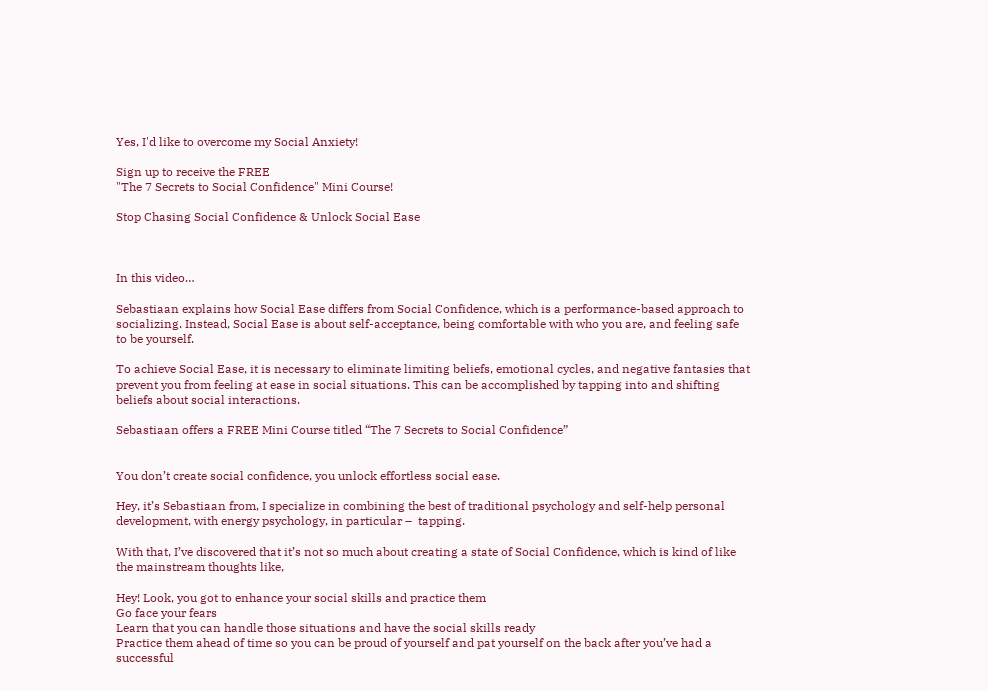Yes, I'd like to overcome my Social Anxiety!

Sign up to receive the FREE
"The 7 Secrets to Social Confidence" Mini Course!

Stop Chasing Social Confidence & Unlock Social Ease



In this video…

Sebastiaan explains how Social Ease differs from Social Confidence, which is a performance-based approach to socializing. Instead, Social Ease is about self-acceptance, being comfortable with who you are, and feeling safe to be yourself.

To achieve Social Ease, it is necessary to eliminate limiting beliefs, emotional cycles, and negative fantasies that prevent you from feeling at ease in social situations. This can be accomplished by tapping into and shifting beliefs about social interactions.

Sebastiaan offers a FREE Mini Course titled “The 7 Secrets to Social Confidence”


You don’t create social confidence, you unlock effortless social ease.

Hey, it’s Sebastiaan from, I specialize in combining the best of traditional psychology and self-help personal development, with energy psychology, in particular –  tapping.

With that, I’ve discovered that it’s not so much about creating a state of Social Confidence, which is kind of like the mainstream thoughts like,

Hey! Look, you got to enhance your social skills and practice them
Go face your fears
Learn that you can handle those situations and have the social skills ready
Practice them ahead of time so you can be proud of yourself and pat yourself on the back after you’ve had a successful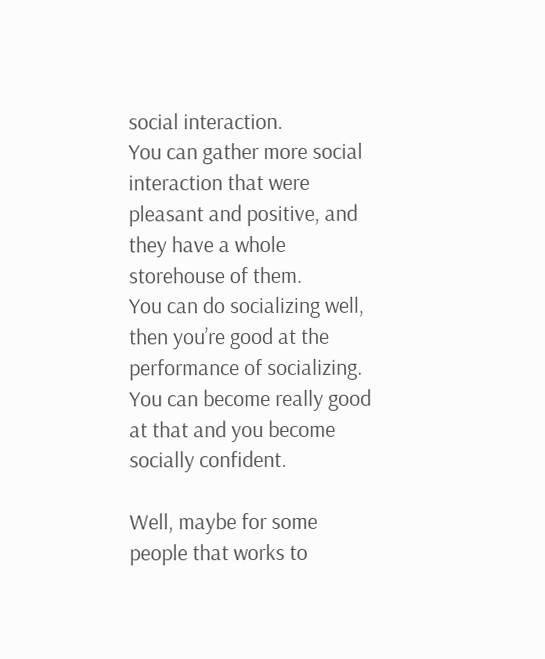social interaction.
You can gather more social interaction that were pleasant and positive, and they have a whole storehouse of them.
You can do socializing well, then you’re good at the performance of socializing.
You can become really good at that and you become socially confident.

Well, maybe for some people that works to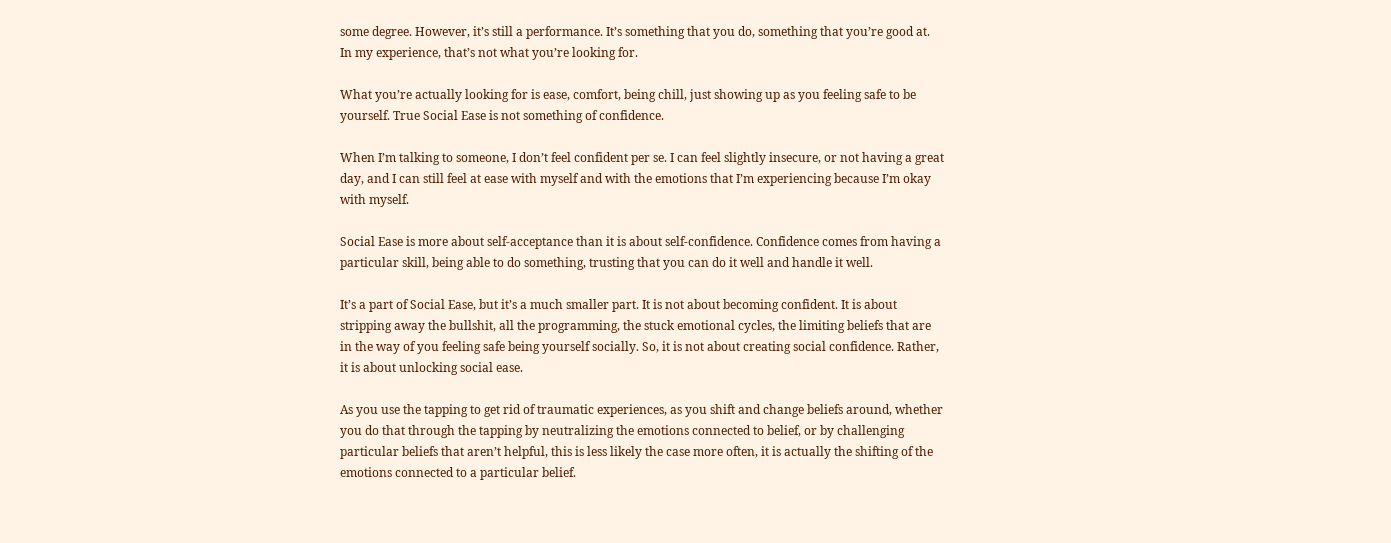some degree. However, it’s still a performance. It’s something that you do, something that you’re good at. In my experience, that’s not what you’re looking for.

What you’re actually looking for is ease, comfort, being chill, just showing up as you feeling safe to be yourself. True Social Ease is not something of confidence.

When I’m talking to someone, I don’t feel confident per se. I can feel slightly insecure, or not having a great day, and I can still feel at ease with myself and with the emotions that I’m experiencing because I’m okay with myself.

Social Ease is more about self-acceptance than it is about self-confidence. Confidence comes from having a particular skill, being able to do something, trusting that you can do it well and handle it well.

It’s a part of Social Ease, but it’s a much smaller part. It is not about becoming confident. It is about stripping away the bullshit, all the programming, the stuck emotional cycles, the limiting beliefs that are in the way of you feeling safe being yourself socially. So, it is not about creating social confidence. Rather, it is about unlocking social ease.

As you use the tapping to get rid of traumatic experiences, as you shift and change beliefs around, whether you do that through the tapping by neutralizing the emotions connected to belief, or by challenging particular beliefs that aren’t helpful, this is less likely the case more often, it is actually the shifting of the emotions connected to a particular belief.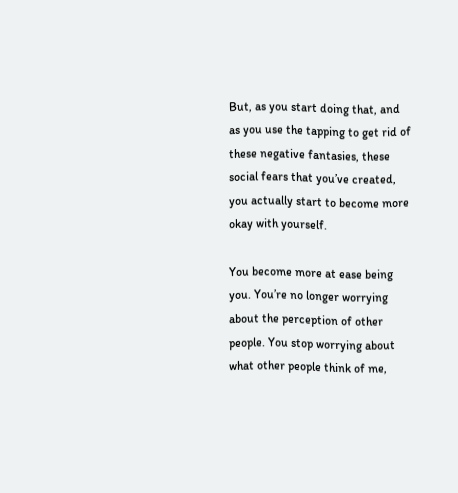But, as you start doing that, and as you use the tapping to get rid of these negative fantasies, these social fears that you’ve created, you actually start to become more okay with yourself.

You become more at ease being you. You’re no longer worrying about the perception of other people. You stop worrying about what other people think of me,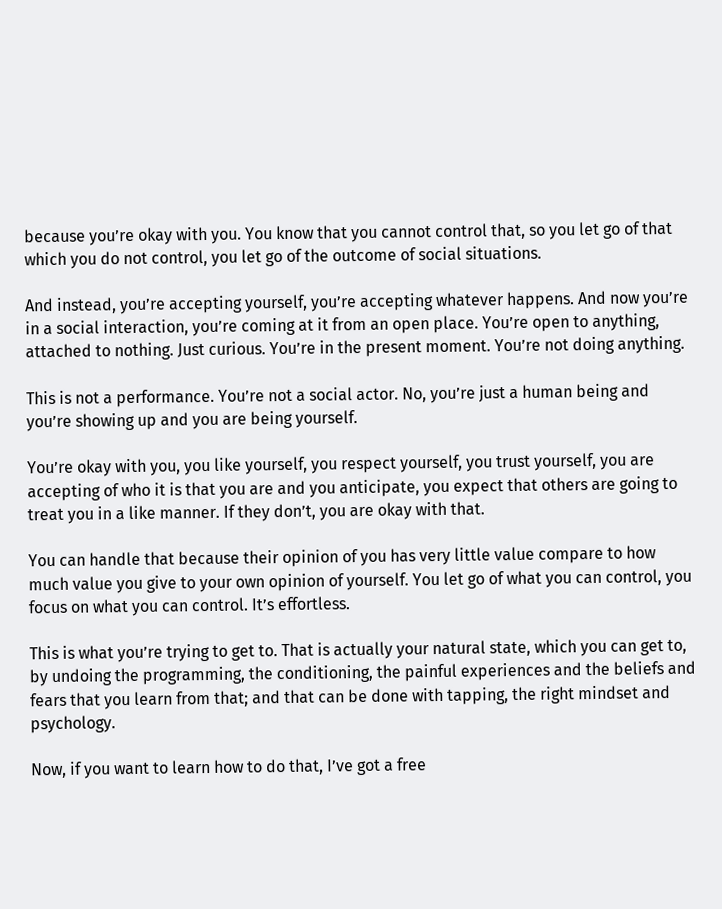because you’re okay with you. You know that you cannot control that, so you let go of that which you do not control, you let go of the outcome of social situations.

And instead, you’re accepting yourself, you’re accepting whatever happens. And now you’re in a social interaction, you’re coming at it from an open place. You’re open to anything, attached to nothing. Just curious. You’re in the present moment. You’re not doing anything.

This is not a performance. You’re not a social actor. No, you’re just a human being and you’re showing up and you are being yourself.

You’re okay with you, you like yourself, you respect yourself, you trust yourself, you are accepting of who it is that you are and you anticipate, you expect that others are going to treat you in a like manner. If they don’t, you are okay with that.

You can handle that because their opinion of you has very little value compare to how much value you give to your own opinion of yourself. You let go of what you can control, you focus on what you can control. It’s effortless.

This is what you’re trying to get to. That is actually your natural state, which you can get to, by undoing the programming, the conditioning, the painful experiences and the beliefs and fears that you learn from that; and that can be done with tapping, the right mindset and psychology.

Now, if you want to learn how to do that, I’ve got a free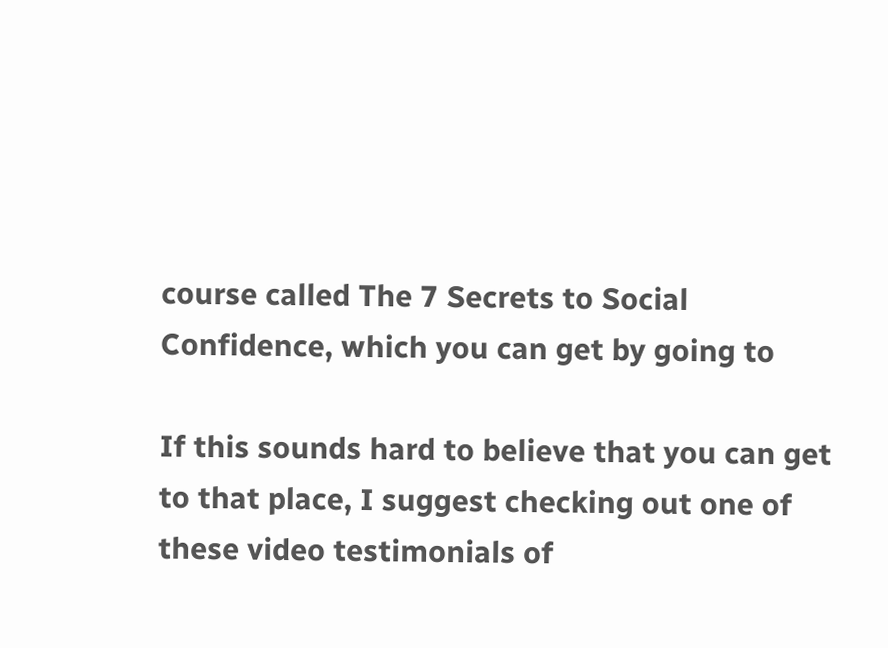course called The 7 Secrets to Social Confidence, which you can get by going to

If this sounds hard to believe that you can get to that place, I suggest checking out one of these video testimonials of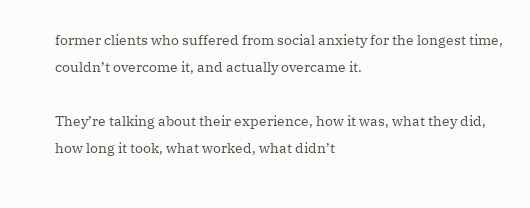former clients who suffered from social anxiety for the longest time, couldn’t overcome it, and actually overcame it.

They’re talking about their experience, how it was, what they did, how long it took, what worked, what didn’t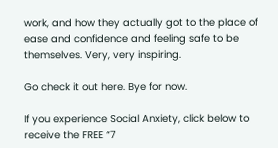work, and how they actually got to the place of ease and confidence and feeling safe to be themselves. Very, very inspiring.

Go check it out here. Bye for now.

If you experience Social Anxiety, click below to receive the FREE “7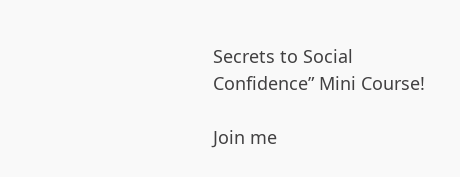Secrets to Social Confidence” Mini Course!

Join me